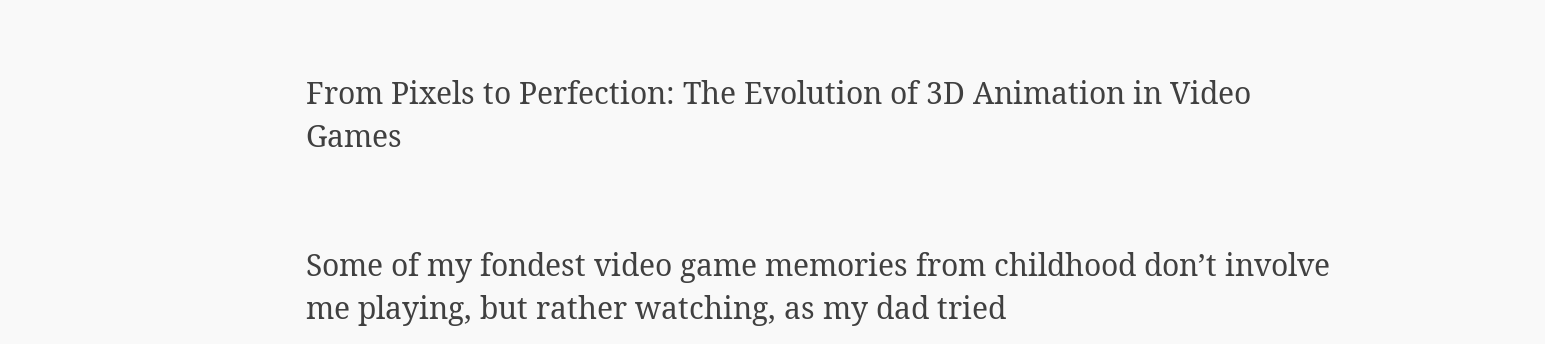From Pixels to Perfection: The Evolution of 3D Animation in Video Games


Some of my fondest video game memories from childhood don’t involve me playing, but rather watching, as my dad tried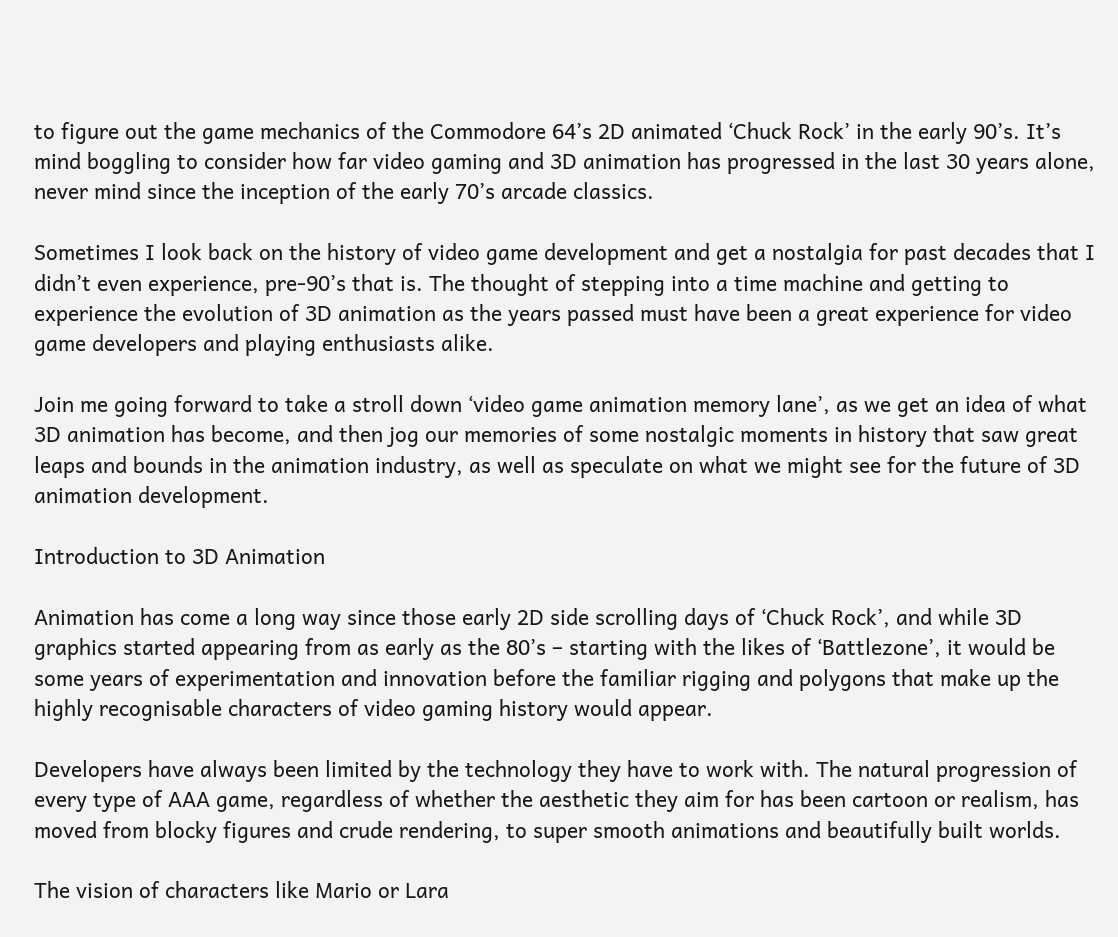to figure out the game mechanics of the Commodore 64’s 2D animated ‘Chuck Rock’ in the early 90’s. It’s mind boggling to consider how far video gaming and 3D animation has progressed in the last 30 years alone, never mind since the inception of the early 70’s arcade classics.

Sometimes I look back on the history of video game development and get a nostalgia for past decades that I didn’t even experience, pre-90’s that is. The thought of stepping into a time machine and getting to experience the evolution of 3D animation as the years passed must have been a great experience for video game developers and playing enthusiasts alike.

Join me going forward to take a stroll down ‘video game animation memory lane’, as we get an idea of what 3D animation has become, and then jog our memories of some nostalgic moments in history that saw great leaps and bounds in the animation industry, as well as speculate on what we might see for the future of 3D animation development.

Introduction to 3D Animation

Animation has come a long way since those early 2D side scrolling days of ‘Chuck Rock’, and while 3D graphics started appearing from as early as the 80’s – starting with the likes of ‘Battlezone’, it would be some years of experimentation and innovation before the familiar rigging and polygons that make up the highly recognisable characters of video gaming history would appear.

Developers have always been limited by the technology they have to work with. The natural progression of every type of AAA game, regardless of whether the aesthetic they aim for has been cartoon or realism, has moved from blocky figures and crude rendering, to super smooth animations and beautifully built worlds.

The vision of characters like Mario or Lara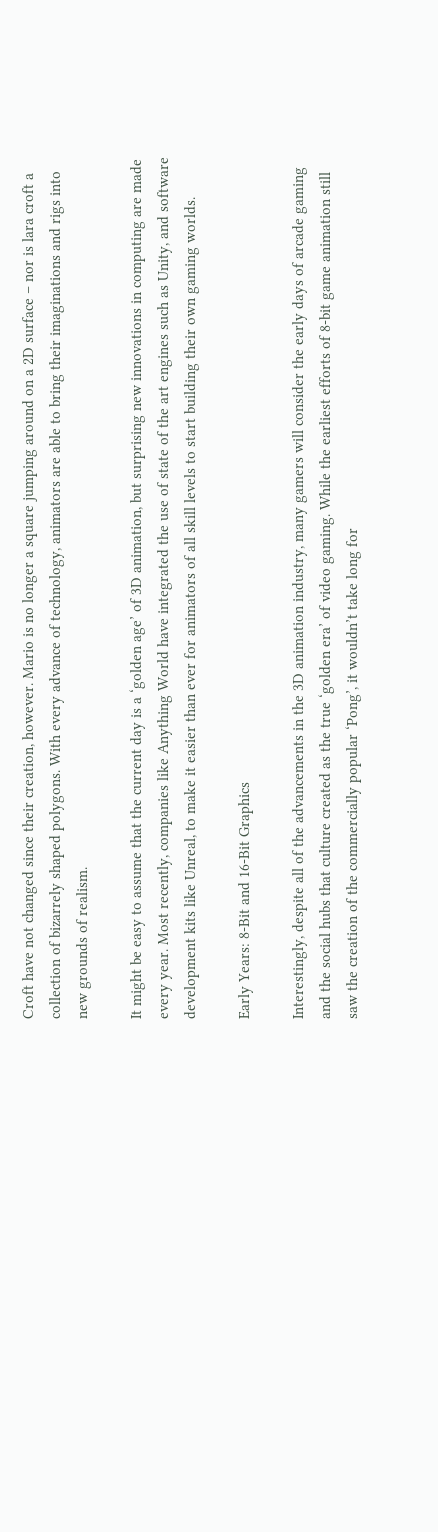Croft have not changed since their creation, however. Mario is no longer a square jumping around on a 2D surface – nor is lara croft a collection of bizarrely shaped polygons. With every advance of technology, animators are able to bring their imaginations and rigs into new grounds of realism.

It might be easy to assume that the current day is a ‘golden age’ of 3D animation, but surprising new innovations in computing are made every year. Most recently, companies like Anything World have integrated the use of state of the art engines such as Unity, and software development kits like Unreal, to make it easier than ever for animators of all skill levels to start building their own gaming worlds.

Early Years: 8-Bit and 16-Bit Graphics

Interestingly, despite all of the advancements in the 3D animation industry, many gamers will consider the early days of arcade gaming and the social hubs that culture created as the true ‘golden era’ of video gaming. While the earliest efforts of 8-bit game animation still saw the creation of the commercially popular ‘Pong’, it wouldn’t take long for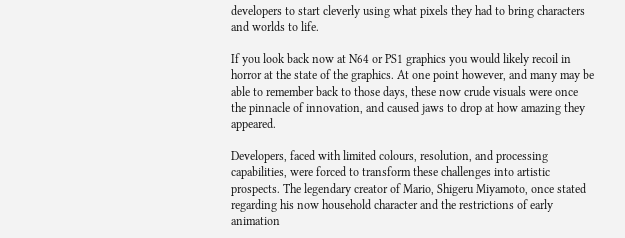developers to start cleverly using what pixels they had to bring characters and worlds to life.

If you look back now at N64 or PS1 graphics you would likely recoil in horror at the state of the graphics. At one point however, and many may be able to remember back to those days, these now crude visuals were once the pinnacle of innovation, and caused jaws to drop at how amazing they appeared.

Developers, faced with limited colours, resolution, and processing capabilities, were forced to transform these challenges into artistic prospects. The legendary creator of Mario, Shigeru Miyamoto, once stated regarding his now household character and the restrictions of early animation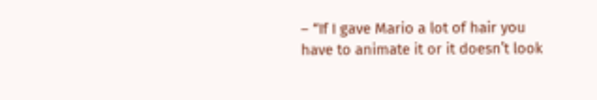– “If I gave Mario a lot of hair you have to animate it or it doesn’t look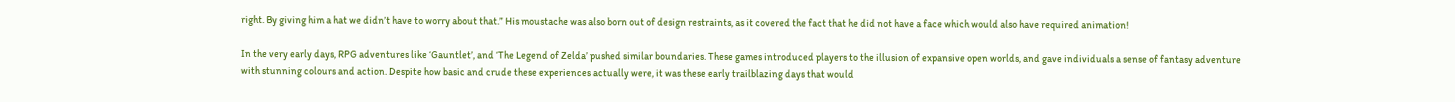right. By giving him a hat we didn’t have to worry about that.” His moustache was also born out of design restraints, as it covered the fact that he did not have a face which would also have required animation!

In the very early days, RPG adventures like ‘Gauntlet’, and ‘The Legend of Zelda’ pushed similar boundaries. These games introduced players to the illusion of expansive open worlds, and gave individuals a sense of fantasy adventure with stunning colours and action. Despite how basic and crude these experiences actually were, it was these early trailblazing days that would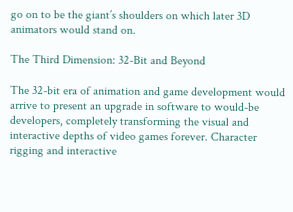go on to be the giant’s shoulders on which later 3D animators would stand on.

The Third Dimension: 32-Bit and Beyond

The 32-bit era of animation and game development would arrive to present an upgrade in software to would-be developers, completely transforming the visual and interactive depths of video games forever. Character rigging and interactive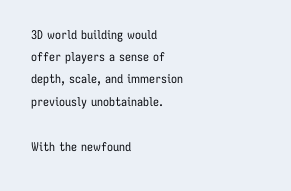3D world building would offer players a sense of depth, scale, and immersion previously unobtainable.

With the newfound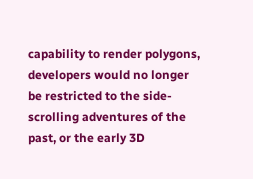capability to render polygons, developers would no longer be restricted to the side-scrolling adventures of the past, or the early 3D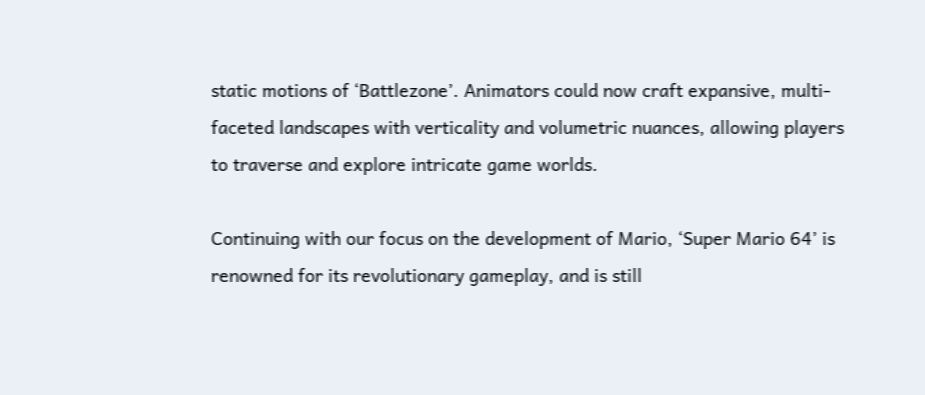static motions of ‘Battlezone’. Animators could now craft expansive, multi-faceted landscapes with verticality and volumetric nuances, allowing players to traverse and explore intricate game worlds.

Continuing with our focus on the development of Mario, ‘Super Mario 64’ is renowned for its revolutionary gameplay, and is still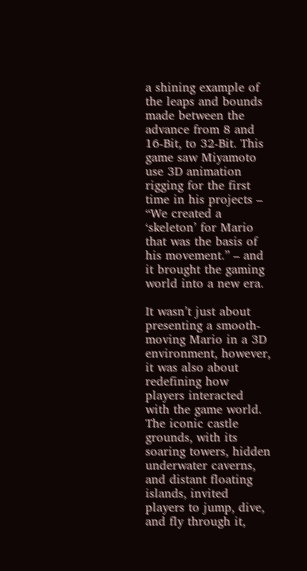a shining example of the leaps and bounds made between the advance from 8 and 16-Bit, to 32-Bit. This game saw Miyamoto use 3D animation rigging for the first time in his projects – “We created a ‘skeleton’ for Mario that was the basis of his movement.” – and it brought the gaming world into a new era.

It wasn’t just about presenting a smooth-moving Mario in a 3D environment, however, it was also about redefining how players interacted with the game world. The iconic castle grounds, with its soaring towers, hidden underwater caverns, and distant floating islands, invited players to jump, dive, and fly through it,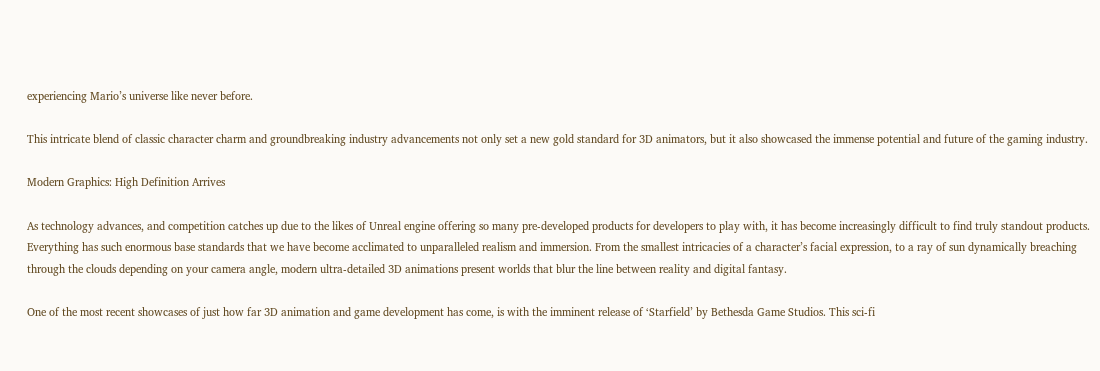experiencing Mario’s universe like never before.

This intricate blend of classic character charm and groundbreaking industry advancements not only set a new gold standard for 3D animators, but it also showcased the immense potential and future of the gaming industry.

Modern Graphics: High Definition Arrives

As technology advances, and competition catches up due to the likes of Unreal engine offering so many pre-developed products for developers to play with, it has become increasingly difficult to find truly standout products. Everything has such enormous base standards that we have become acclimated to unparalleled realism and immersion. From the smallest intricacies of a character’s facial expression, to a ray of sun dynamically breaching through the clouds depending on your camera angle, modern ultra-detailed 3D animations present worlds that blur the line between reality and digital fantasy.

One of the most recent showcases of just how far 3D animation and game development has come, is with the imminent release of ‘Starfield’ by Bethesda Game Studios. This sci-fi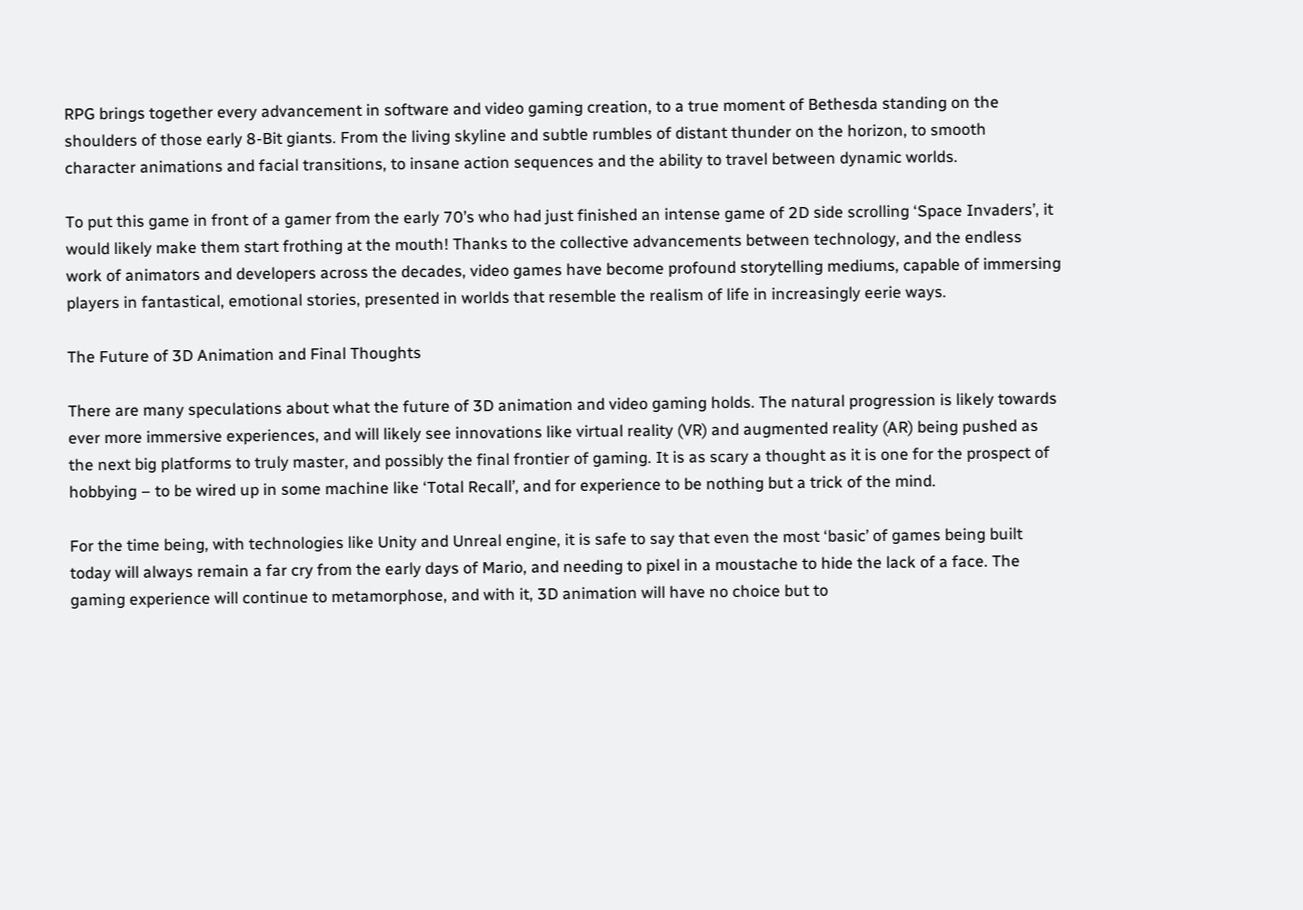RPG brings together every advancement in software and video gaming creation, to a true moment of Bethesda standing on the shoulders of those early 8-Bit giants. From the living skyline and subtle rumbles of distant thunder on the horizon, to smooth character animations and facial transitions, to insane action sequences and the ability to travel between dynamic worlds.

To put this game in front of a gamer from the early 70’s who had just finished an intense game of 2D side scrolling ‘Space Invaders’, it would likely make them start frothing at the mouth! Thanks to the collective advancements between technology, and the endless work of animators and developers across the decades, video games have become profound storytelling mediums, capable of immersing players in fantastical, emotional stories, presented in worlds that resemble the realism of life in increasingly eerie ways.

The Future of 3D Animation and Final Thoughts

There are many speculations about what the future of 3D animation and video gaming holds. The natural progression is likely towards ever more immersive experiences, and will likely see innovations like virtual reality (VR) and augmented reality (AR) being pushed as the next big platforms to truly master, and possibly the final frontier of gaming. It is as scary a thought as it is one for the prospect of hobbying – to be wired up in some machine like ‘Total Recall’, and for experience to be nothing but a trick of the mind.

For the time being, with technologies like Unity and Unreal engine, it is safe to say that even the most ‘basic’ of games being built today will always remain a far cry from the early days of Mario, and needing to pixel in a moustache to hide the lack of a face. The gaming experience will continue to metamorphose, and with it, 3D animation will have no choice but to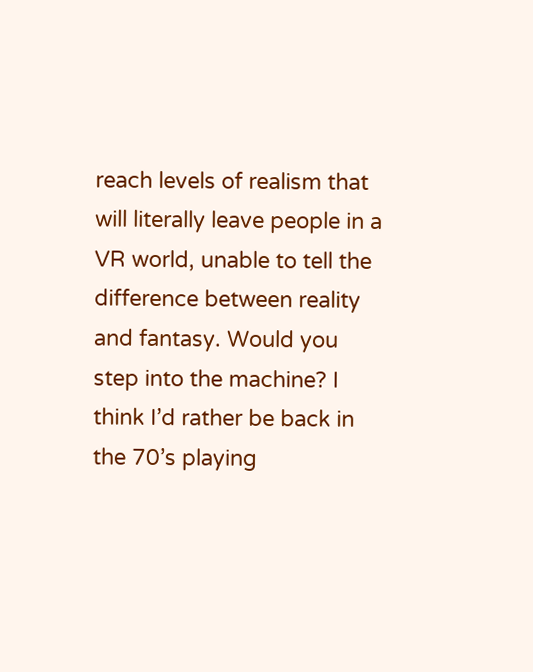reach levels of realism that will literally leave people in a VR world, unable to tell the difference between reality and fantasy. Would you step into the machine? I think I’d rather be back in the 70’s playing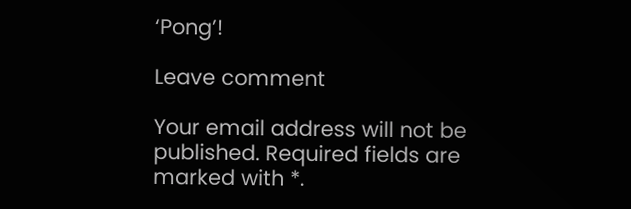‘Pong’!

Leave comment

Your email address will not be published. Required fields are marked with *.